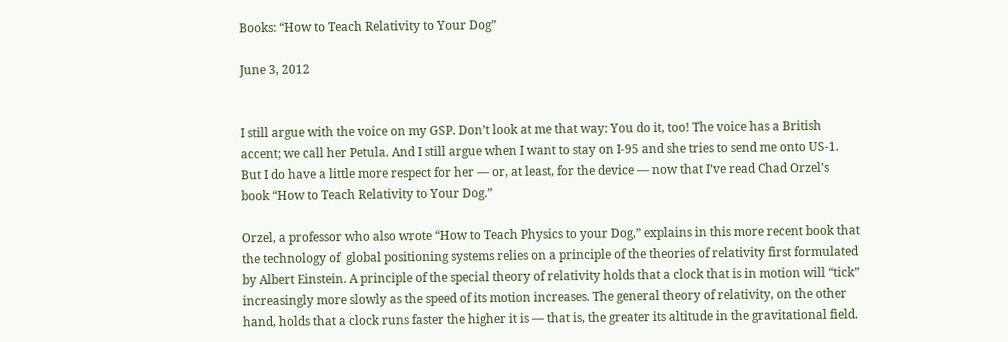Books: “How to Teach Relativity to Your Dog”

June 3, 2012


I still argue with the voice on my GSP. Don’t look at me that way: You do it, too! The voice has a British accent; we call her Petula. And I still argue when I want to stay on I-95 and she tries to send me onto US-1. But I do have a little more respect for her — or, at least, for the device — now that I’ve read Chad Orzel’s book “How to Teach Relativity to Your Dog.”

Orzel, a professor who also wrote “How to Teach Physics to your Dog,” explains in this more recent book that the technology of  global positioning systems relies on a principle of the theories of relativity first formulated by Albert Einstein. A principle of the special theory of relativity holds that a clock that is in motion will “tick” increasingly more slowly as the speed of its motion increases. The general theory of relativity, on the other hand, holds that a clock runs faster the higher it is — that is, the greater its altitude in the gravitational field.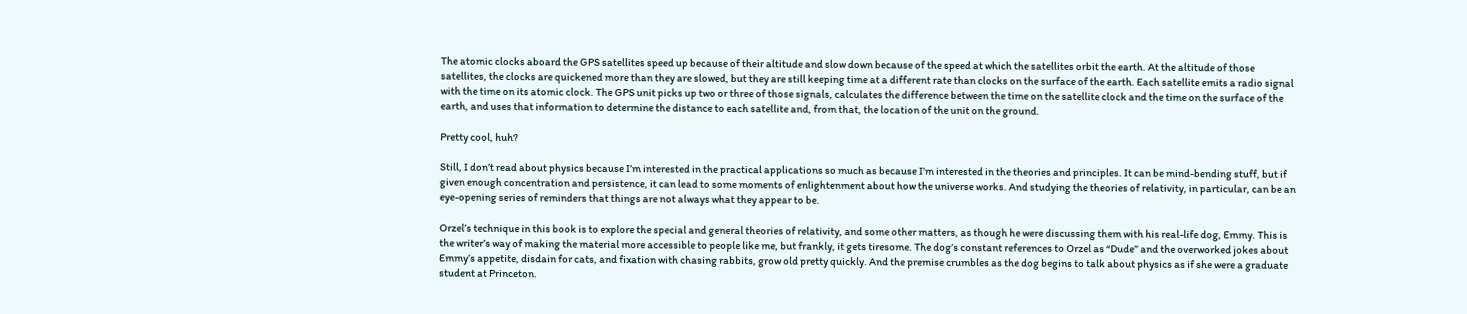The atomic clocks aboard the GPS satellites speed up because of their altitude and slow down because of the speed at which the satellites orbit the earth. At the altitude of those satellites, the clocks are quickened more than they are slowed, but they are still keeping time at a different rate than clocks on the surface of the earth. Each satellite emits a radio signal with the time on its atomic clock. The GPS unit picks up two or three of those signals, calculates the difference between the time on the satellite clock and the time on the surface of the earth, and uses that information to determine the distance to each satellite and, from that, the location of the unit on the ground.

Pretty cool, huh?

Still, I don’t read about physics because I’m interested in the practical applications so much as because I’m interested in the theories and principles. It can be mind-bending stuff, but if given enough concentration and persistence, it can lead to some moments of enlightenment about how the universe works. And studying the theories of relativity, in particular, can be an eye-opening series of reminders that things are not always what they appear to be.

Orzel’s technique in this book is to explore the special and general theories of relativity, and some other matters, as though he were discussing them with his real-life dog, Emmy. This is the writer’s way of making the material more accessible to people like me, but frankly, it gets tiresome. The dog’s constant references to Orzel as “Dude” and the overworked jokes about Emmy’s appetite, disdain for cats, and fixation with chasing rabbits, grow old pretty quickly. And the premise crumbles as the dog begins to talk about physics as if she were a graduate student at Princeton.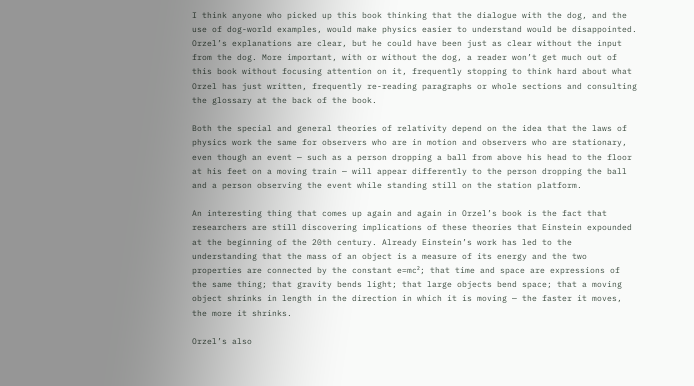I think anyone who picked up this book thinking that the dialogue with the dog, and the use of dog-world examples, would make physics easier to understand would be disappointed. Orzel’s explanations are clear, but he could have been just as clear without the input from the dog. More important, with or without the dog, a reader won’t get much out of this book without focusing attention on it, frequently stopping to think hard about what Orzel has just written, frequently re-reading paragraphs or whole sections and consulting the glossary at the back of the book.

Both the special and general theories of relativity depend on the idea that the laws of physics work the same for observers who are in motion and observers who are stationary, even though an event — such as a person dropping a ball from above his head to the floor at his feet on a moving train — will appear differently to the person dropping the ball and a person observing the event while standing still on the station platform.

An interesting thing that comes up again and again in Orzel’s book is the fact that researchers are still discovering implications of these theories that Einstein expounded at the beginning of the 20th century. Already Einstein’s work has led to the understanding that the mass of an object is a measure of its energy and the two properties are connected by the constant e=mc²; that time and space are expressions of the same thing; that gravity bends light; that large objects bend space; that a moving object shrinks in length in the direction in which it is moving — the faster it moves, the more it shrinks.

Orzel’s also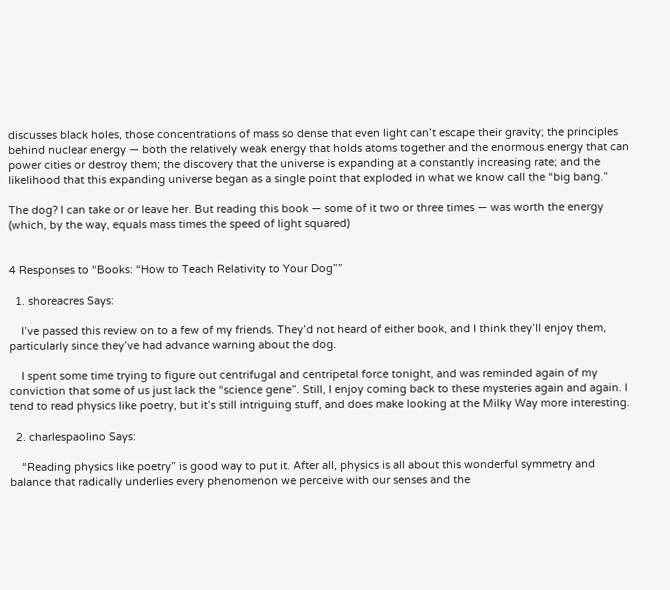discusses black holes, those concentrations of mass so dense that even light can’t escape their gravity; the principles behind nuclear energy — both the relatively weak energy that holds atoms together and the enormous energy that can power cities or destroy them; the discovery that the universe is expanding at a constantly increasing rate; and the likelihood that this expanding universe began as a single point that exploded in what we know call the “big bang.”

The dog? I can take or or leave her. But reading this book — some of it two or three times — was worth the energy (which, by the way, equals mass times the speed of light squared)


4 Responses to “Books: “How to Teach Relativity to Your Dog””

  1. shoreacres Says:

    I’ve passed this review on to a few of my friends. They’d not heard of either book, and I think they’ll enjoy them, particularly since they’ve had advance warning about the dog.

    I spent some time trying to figure out centrifugal and centripetal force tonight, and was reminded again of my conviction that some of us just lack the “science gene”. Still, I enjoy coming back to these mysteries again and again. I tend to read physics like poetry, but it’s still intriguing stuff, and does make looking at the Milky Way more interesting.

  2. charlespaolino Says:

    “Reading physics like poetry” is good way to put it. After all, physics is all about this wonderful symmetry and balance that radically underlies every phenomenon we perceive with our senses and the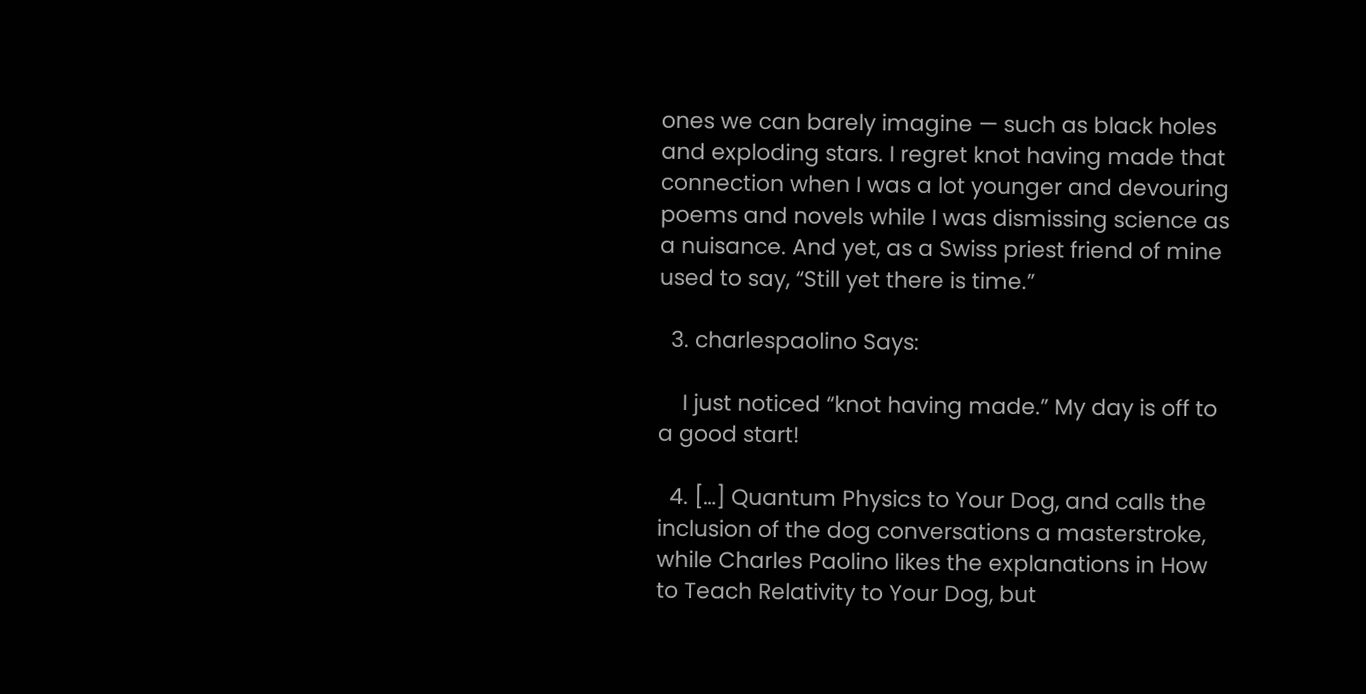ones we can barely imagine — such as black holes and exploding stars. I regret knot having made that connection when I was a lot younger and devouring poems and novels while I was dismissing science as a nuisance. And yet, as a Swiss priest friend of mine used to say, “Still yet there is time.”

  3. charlespaolino Says:

    I just noticed “knot having made.” My day is off to a good start!

  4. […] Quantum Physics to Your Dog, and calls the inclusion of the dog conversations a masterstroke, while Charles Paolino likes the explanations in How to Teach Relativity to Your Dog, but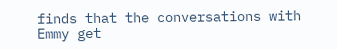finds that the conversations with Emmy get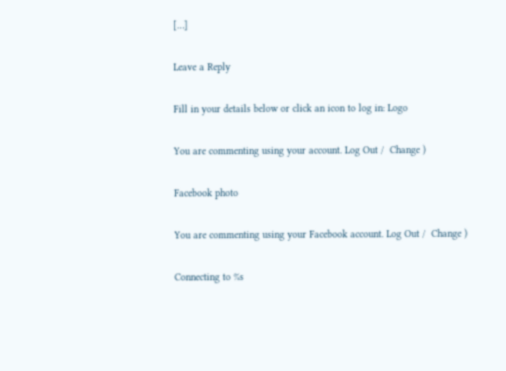[…]

Leave a Reply

Fill in your details below or click an icon to log in: Logo

You are commenting using your account. Log Out /  Change )

Facebook photo

You are commenting using your Facebook account. Log Out /  Change )

Connecting to %s